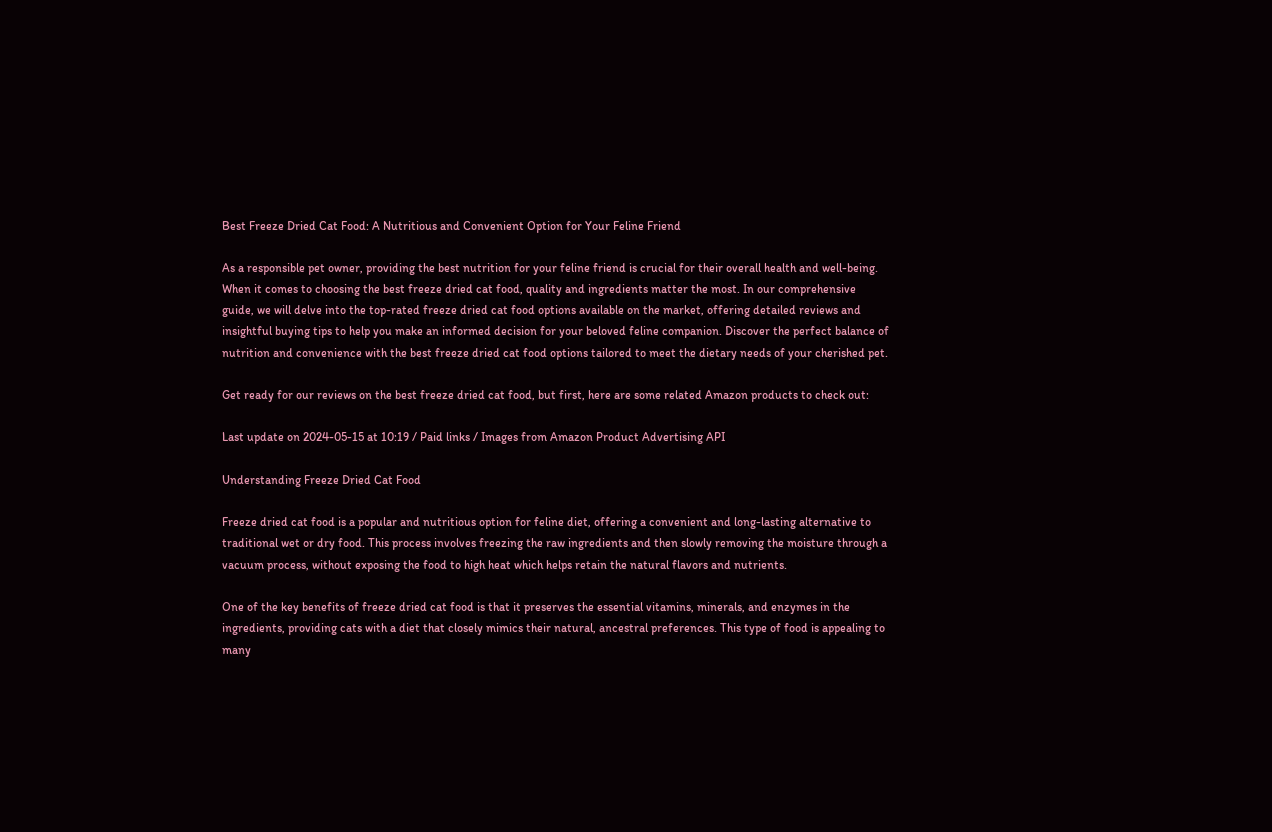Best Freeze Dried Cat Food: A Nutritious and Convenient Option for Your Feline Friend

As a responsible pet owner, providing the best nutrition for your feline friend is crucial for their overall health and well-being. When it comes to choosing the best freeze dried cat food, quality and ingredients matter the most. In our comprehensive guide, we will delve into the top-rated freeze dried cat food options available on the market, offering detailed reviews and insightful buying tips to help you make an informed decision for your beloved feline companion. Discover the perfect balance of nutrition and convenience with the best freeze dried cat food options tailored to meet the dietary needs of your cherished pet.

Get ready for our reviews on the best freeze dried cat food, but first, here are some related Amazon products to check out:

Last update on 2024-05-15 at 10:19 / Paid links / Images from Amazon Product Advertising API

Understanding Freeze Dried Cat Food

Freeze dried cat food is a popular and nutritious option for feline diet, offering a convenient and long-lasting alternative to traditional wet or dry food. This process involves freezing the raw ingredients and then slowly removing the moisture through a vacuum process, without exposing the food to high heat which helps retain the natural flavors and nutrients.

One of the key benefits of freeze dried cat food is that it preserves the essential vitamins, minerals, and enzymes in the ingredients, providing cats with a diet that closely mimics their natural, ancestral preferences. This type of food is appealing to many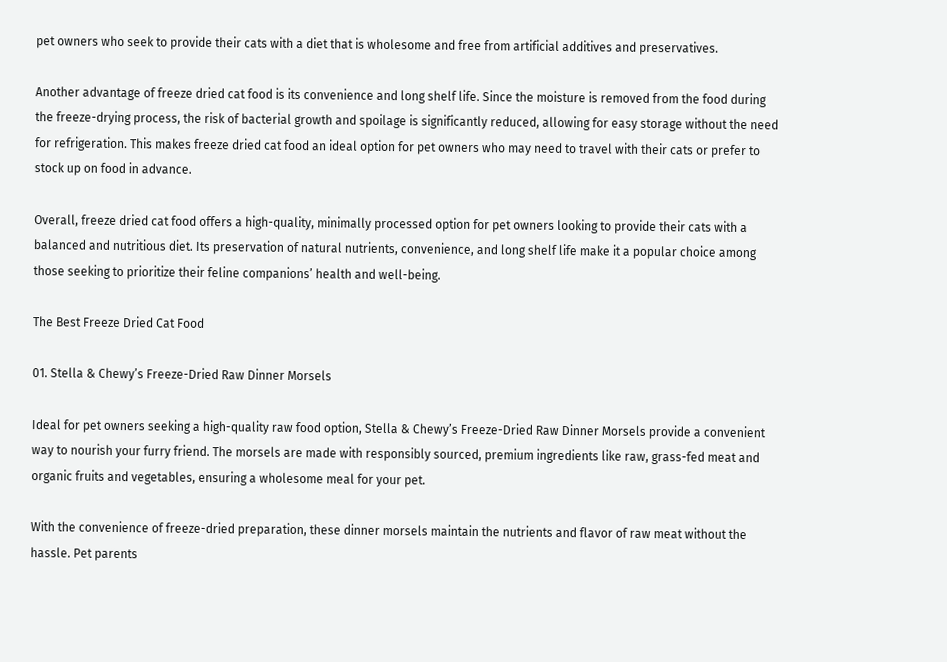pet owners who seek to provide their cats with a diet that is wholesome and free from artificial additives and preservatives.

Another advantage of freeze dried cat food is its convenience and long shelf life. Since the moisture is removed from the food during the freeze-drying process, the risk of bacterial growth and spoilage is significantly reduced, allowing for easy storage without the need for refrigeration. This makes freeze dried cat food an ideal option for pet owners who may need to travel with their cats or prefer to stock up on food in advance.

Overall, freeze dried cat food offers a high-quality, minimally processed option for pet owners looking to provide their cats with a balanced and nutritious diet. Its preservation of natural nutrients, convenience, and long shelf life make it a popular choice among those seeking to prioritize their feline companions’ health and well-being.

The Best Freeze Dried Cat Food

01. Stella & Chewy’s Freeze-Dried Raw Dinner Morsels

Ideal for pet owners seeking a high-quality raw food option, Stella & Chewy’s Freeze-Dried Raw Dinner Morsels provide a convenient way to nourish your furry friend. The morsels are made with responsibly sourced, premium ingredients like raw, grass-fed meat and organic fruits and vegetables, ensuring a wholesome meal for your pet.

With the convenience of freeze-dried preparation, these dinner morsels maintain the nutrients and flavor of raw meat without the hassle. Pet parents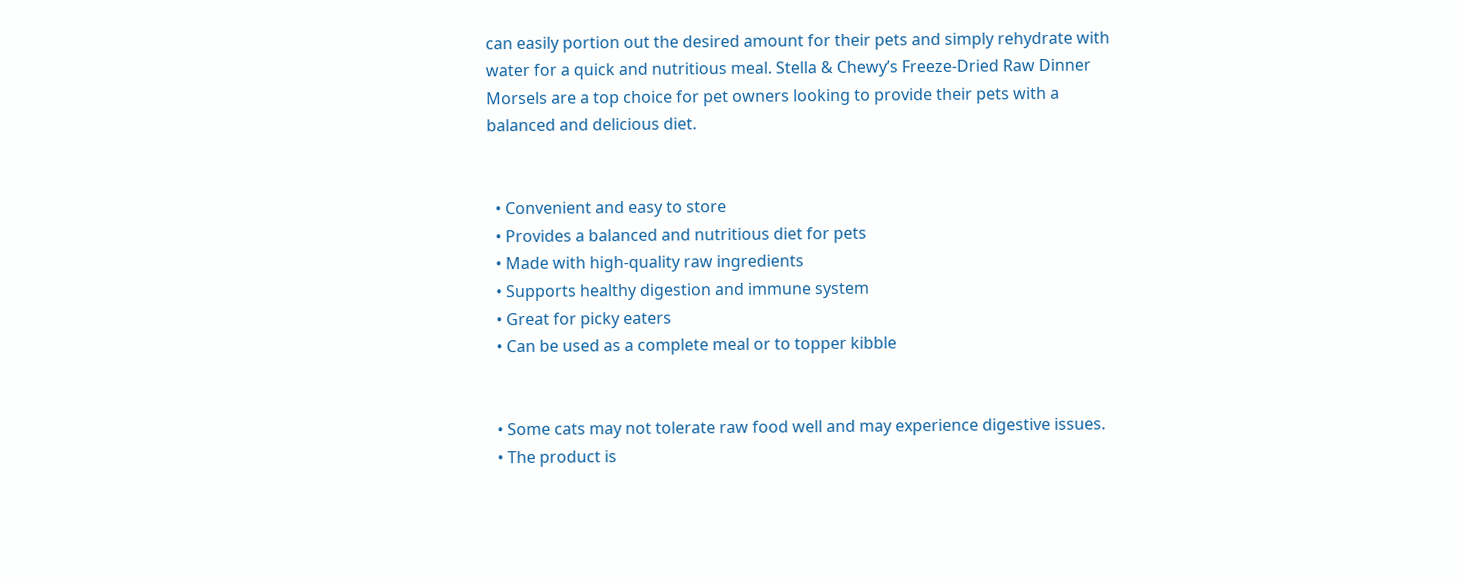can easily portion out the desired amount for their pets and simply rehydrate with water for a quick and nutritious meal. Stella & Chewy’s Freeze-Dried Raw Dinner Morsels are a top choice for pet owners looking to provide their pets with a balanced and delicious diet.


  • Convenient and easy to store
  • Provides a balanced and nutritious diet for pets
  • Made with high-quality raw ingredients
  • Supports healthy digestion and immune system
  • Great for picky eaters
  • Can be used as a complete meal or to topper kibble


  • Some cats may not tolerate raw food well and may experience digestive issues.
  • The product is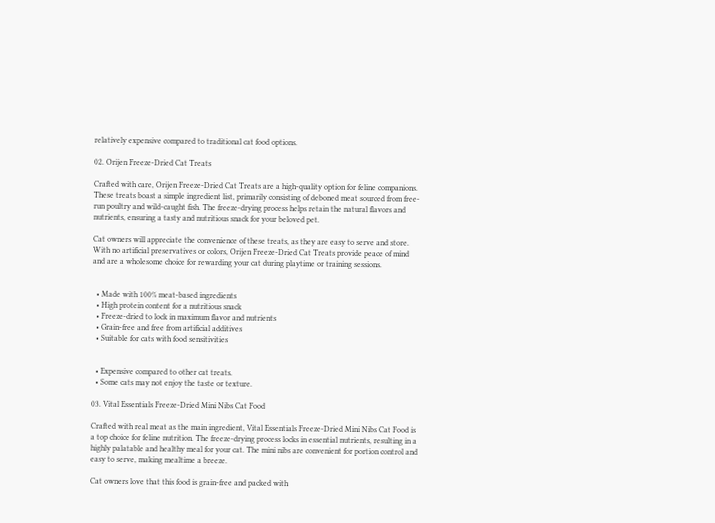relatively expensive compared to traditional cat food options.

02. Orijen Freeze-Dried Cat Treats

Crafted with care, Orijen Freeze-Dried Cat Treats are a high-quality option for feline companions. These treats boast a simple ingredient list, primarily consisting of deboned meat sourced from free-run poultry and wild-caught fish. The freeze-drying process helps retain the natural flavors and nutrients, ensuring a tasty and nutritious snack for your beloved pet.

Cat owners will appreciate the convenience of these treats, as they are easy to serve and store. With no artificial preservatives or colors, Orijen Freeze-Dried Cat Treats provide peace of mind and are a wholesome choice for rewarding your cat during playtime or training sessions.


  • Made with 100% meat-based ingredients
  • High protein content for a nutritious snack
  • Freeze-dried to lock in maximum flavor and nutrients
  • Grain-free and free from artificial additives
  • Suitable for cats with food sensitivities


  • Expensive compared to other cat treats.
  • Some cats may not enjoy the taste or texture.

03. Vital Essentials Freeze-Dried Mini Nibs Cat Food

Crafted with real meat as the main ingredient, Vital Essentials Freeze-Dried Mini Nibs Cat Food is a top choice for feline nutrition. The freeze-drying process locks in essential nutrients, resulting in a highly palatable and healthy meal for your cat. The mini nibs are convenient for portion control and easy to serve, making mealtime a breeze.

Cat owners love that this food is grain-free and packed with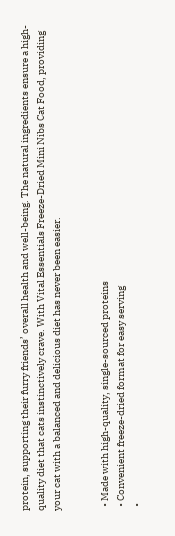protein, supporting their furry friends’ overall health and well-being. The natural ingredients ensure a high-quality diet that cats instinctively crave. With Vital Essentials Freeze-Dried Mini Nibs Cat Food, providing your cat with a balanced and delicious diet has never been easier.


  • Made with high-quality, single-sourced proteins
  • Convenient freeze-dried format for easy serving
  •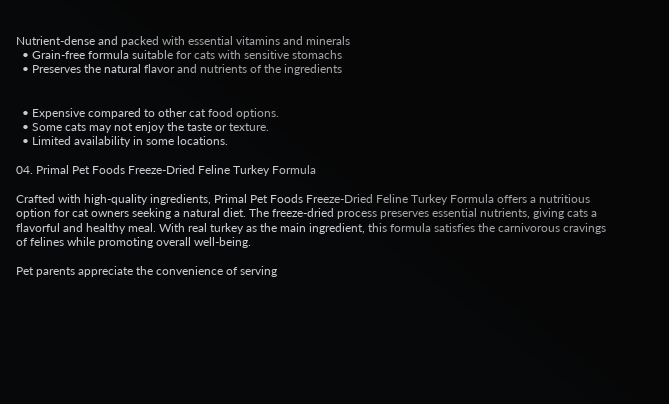Nutrient-dense and packed with essential vitamins and minerals
  • Grain-free formula suitable for cats with sensitive stomachs
  • Preserves the natural flavor and nutrients of the ingredients


  • Expensive compared to other cat food options.
  • Some cats may not enjoy the taste or texture.
  • Limited availability in some locations.

04. Primal Pet Foods Freeze-Dried Feline Turkey Formula

Crafted with high-quality ingredients, Primal Pet Foods Freeze-Dried Feline Turkey Formula offers a nutritious option for cat owners seeking a natural diet. The freeze-dried process preserves essential nutrients, giving cats a flavorful and healthy meal. With real turkey as the main ingredient, this formula satisfies the carnivorous cravings of felines while promoting overall well-being.

Pet parents appreciate the convenience of serving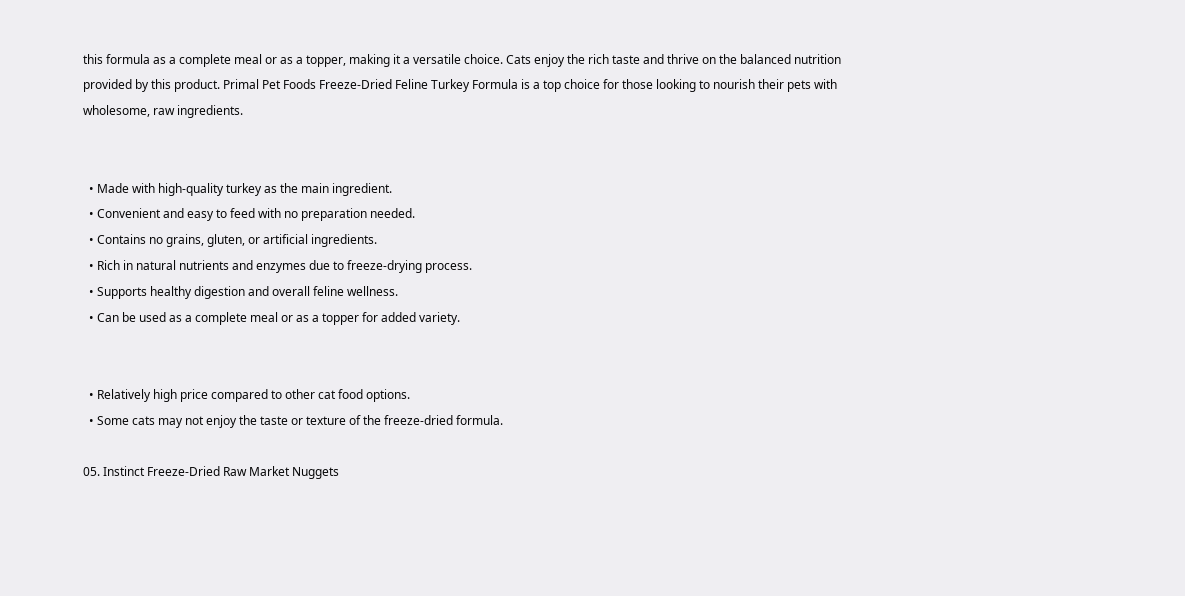this formula as a complete meal or as a topper, making it a versatile choice. Cats enjoy the rich taste and thrive on the balanced nutrition provided by this product. Primal Pet Foods Freeze-Dried Feline Turkey Formula is a top choice for those looking to nourish their pets with wholesome, raw ingredients.


  • Made with high-quality turkey as the main ingredient.
  • Convenient and easy to feed with no preparation needed.
  • Contains no grains, gluten, or artificial ingredients.
  • Rich in natural nutrients and enzymes due to freeze-drying process.
  • Supports healthy digestion and overall feline wellness.
  • Can be used as a complete meal or as a topper for added variety.


  • Relatively high price compared to other cat food options.
  • Some cats may not enjoy the taste or texture of the freeze-dried formula.

05. Instinct Freeze-Dried Raw Market Nuggets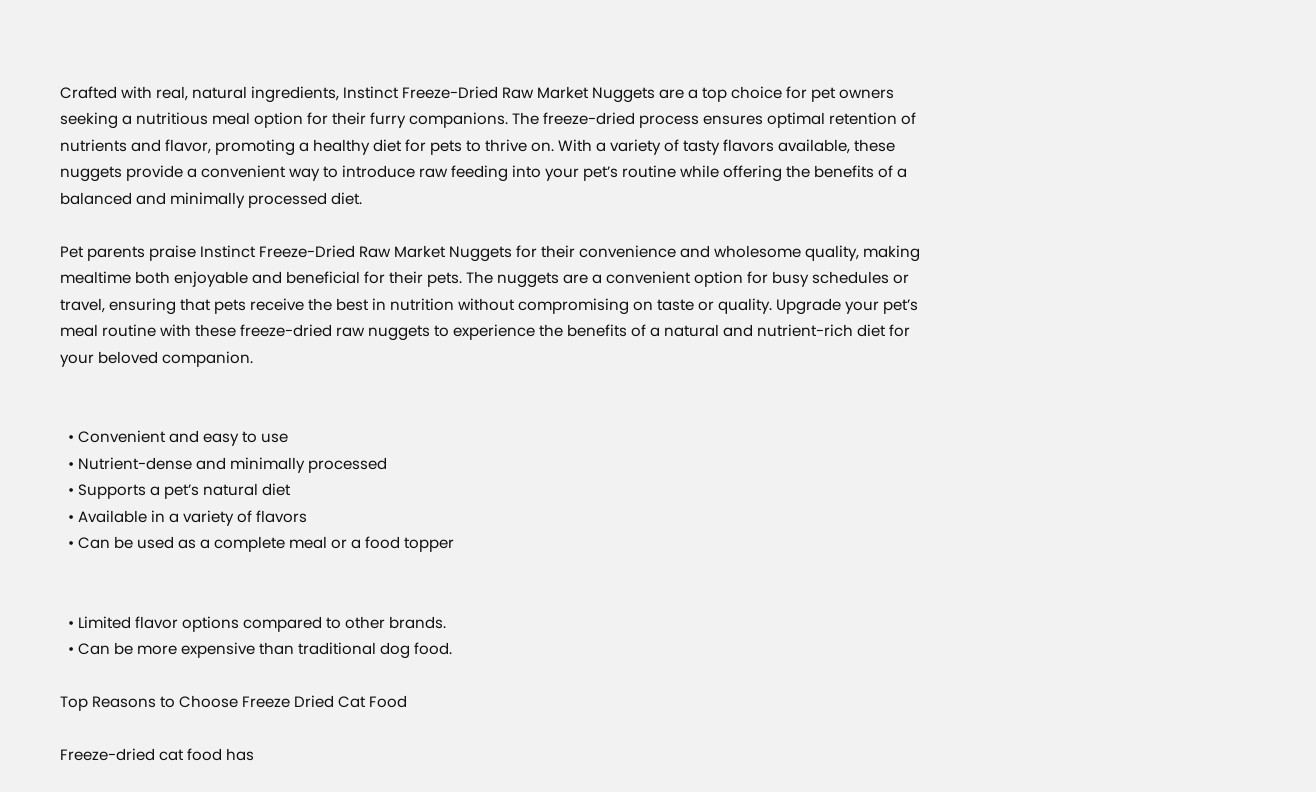Crafted with real, natural ingredients, Instinct Freeze-Dried Raw Market Nuggets are a top choice for pet owners seeking a nutritious meal option for their furry companions. The freeze-dried process ensures optimal retention of nutrients and flavor, promoting a healthy diet for pets to thrive on. With a variety of tasty flavors available, these nuggets provide a convenient way to introduce raw feeding into your pet’s routine while offering the benefits of a balanced and minimally processed diet.

Pet parents praise Instinct Freeze-Dried Raw Market Nuggets for their convenience and wholesome quality, making mealtime both enjoyable and beneficial for their pets. The nuggets are a convenient option for busy schedules or travel, ensuring that pets receive the best in nutrition without compromising on taste or quality. Upgrade your pet’s meal routine with these freeze-dried raw nuggets to experience the benefits of a natural and nutrient-rich diet for your beloved companion.


  • Convenient and easy to use
  • Nutrient-dense and minimally processed
  • Supports a pet’s natural diet
  • Available in a variety of flavors
  • Can be used as a complete meal or a food topper


  • Limited flavor options compared to other brands.
  • Can be more expensive than traditional dog food.

Top Reasons to Choose Freeze Dried Cat Food

Freeze-dried cat food has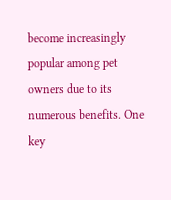become increasingly popular among pet owners due to its numerous benefits. One key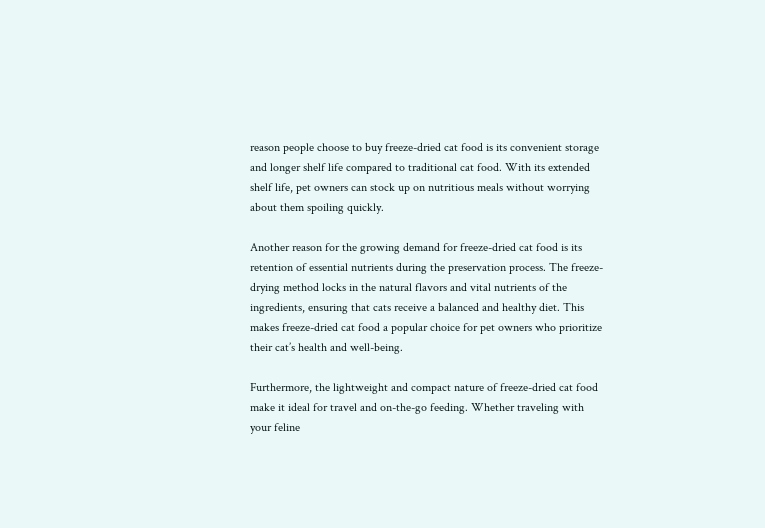reason people choose to buy freeze-dried cat food is its convenient storage and longer shelf life compared to traditional cat food. With its extended shelf life, pet owners can stock up on nutritious meals without worrying about them spoiling quickly.

Another reason for the growing demand for freeze-dried cat food is its retention of essential nutrients during the preservation process. The freeze-drying method locks in the natural flavors and vital nutrients of the ingredients, ensuring that cats receive a balanced and healthy diet. This makes freeze-dried cat food a popular choice for pet owners who prioritize their cat’s health and well-being.

Furthermore, the lightweight and compact nature of freeze-dried cat food make it ideal for travel and on-the-go feeding. Whether traveling with your feline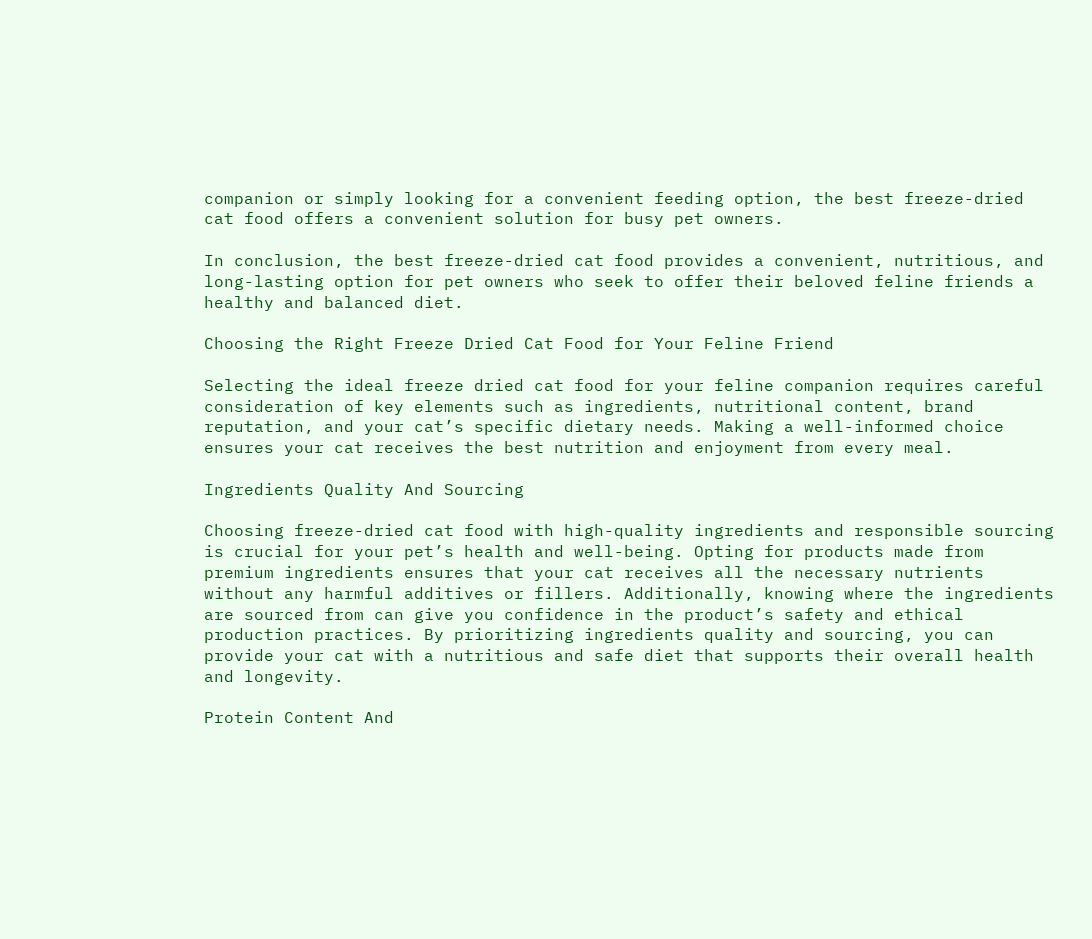companion or simply looking for a convenient feeding option, the best freeze-dried cat food offers a convenient solution for busy pet owners.

In conclusion, the best freeze-dried cat food provides a convenient, nutritious, and long-lasting option for pet owners who seek to offer their beloved feline friends a healthy and balanced diet.

Choosing the Right Freeze Dried Cat Food for Your Feline Friend

Selecting the ideal freeze dried cat food for your feline companion requires careful consideration of key elements such as ingredients, nutritional content, brand reputation, and your cat’s specific dietary needs. Making a well-informed choice ensures your cat receives the best nutrition and enjoyment from every meal.

Ingredients Quality And Sourcing

Choosing freeze-dried cat food with high-quality ingredients and responsible sourcing is crucial for your pet’s health and well-being. Opting for products made from premium ingredients ensures that your cat receives all the necessary nutrients without any harmful additives or fillers. Additionally, knowing where the ingredients are sourced from can give you confidence in the product’s safety and ethical production practices. By prioritizing ingredients quality and sourcing, you can provide your cat with a nutritious and safe diet that supports their overall health and longevity.

Protein Content And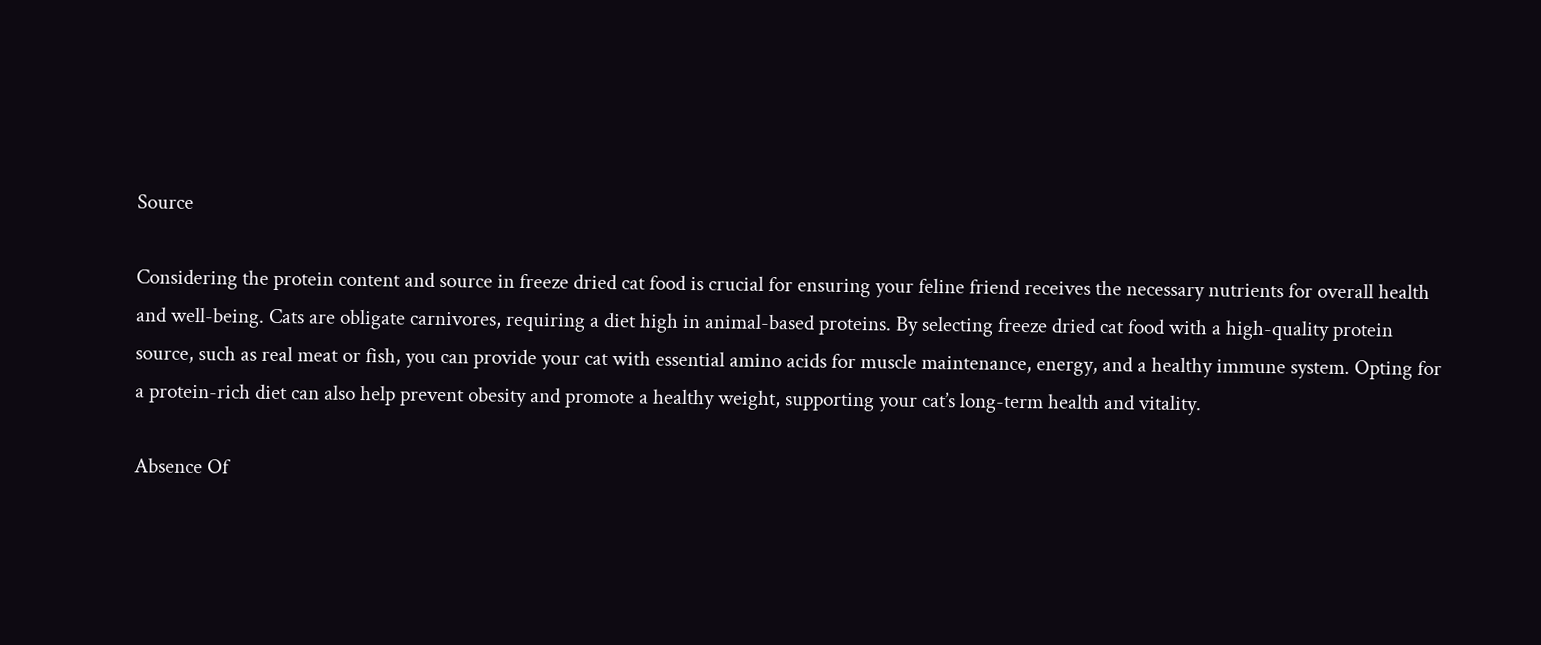Source

Considering the protein content and source in freeze dried cat food is crucial for ensuring your feline friend receives the necessary nutrients for overall health and well-being. Cats are obligate carnivores, requiring a diet high in animal-based proteins. By selecting freeze dried cat food with a high-quality protein source, such as real meat or fish, you can provide your cat with essential amino acids for muscle maintenance, energy, and a healthy immune system. Opting for a protein-rich diet can also help prevent obesity and promote a healthy weight, supporting your cat’s long-term health and vitality.

Absence Of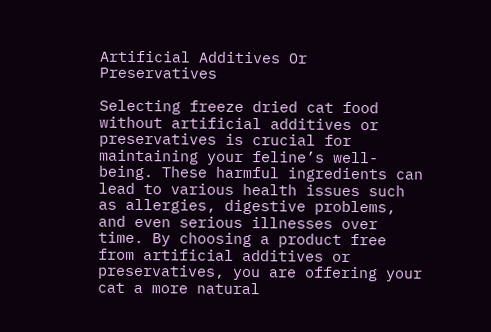Artificial Additives Or Preservatives

Selecting freeze dried cat food without artificial additives or preservatives is crucial for maintaining your feline’s well-being. These harmful ingredients can lead to various health issues such as allergies, digestive problems, and even serious illnesses over time. By choosing a product free from artificial additives or preservatives, you are offering your cat a more natural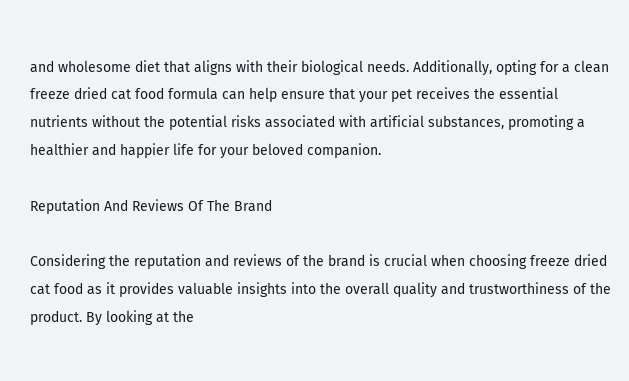and wholesome diet that aligns with their biological needs. Additionally, opting for a clean freeze dried cat food formula can help ensure that your pet receives the essential nutrients without the potential risks associated with artificial substances, promoting a healthier and happier life for your beloved companion.

Reputation And Reviews Of The Brand

Considering the reputation and reviews of the brand is crucial when choosing freeze dried cat food as it provides valuable insights into the overall quality and trustworthiness of the product. By looking at the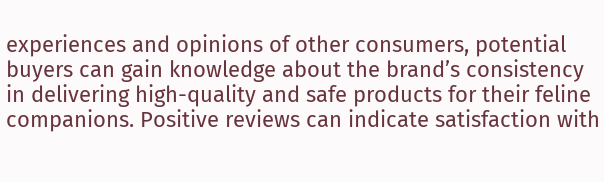experiences and opinions of other consumers, potential buyers can gain knowledge about the brand’s consistency in delivering high-quality and safe products for their feline companions. Positive reviews can indicate satisfaction with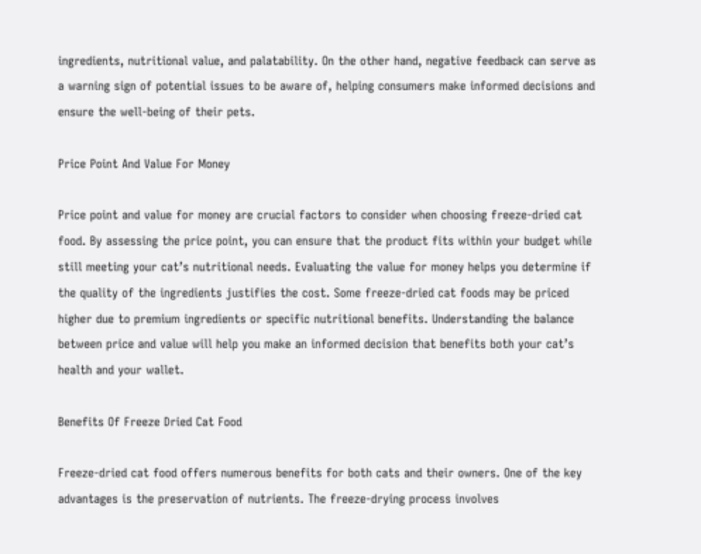ingredients, nutritional value, and palatability. On the other hand, negative feedback can serve as a warning sign of potential issues to be aware of, helping consumers make informed decisions and ensure the well-being of their pets.

Price Point And Value For Money

Price point and value for money are crucial factors to consider when choosing freeze-dried cat food. By assessing the price point, you can ensure that the product fits within your budget while still meeting your cat’s nutritional needs. Evaluating the value for money helps you determine if the quality of the ingredients justifies the cost. Some freeze-dried cat foods may be priced higher due to premium ingredients or specific nutritional benefits. Understanding the balance between price and value will help you make an informed decision that benefits both your cat’s health and your wallet.

Benefits Of Freeze Dried Cat Food

Freeze-dried cat food offers numerous benefits for both cats and their owners. One of the key advantages is the preservation of nutrients. The freeze-drying process involves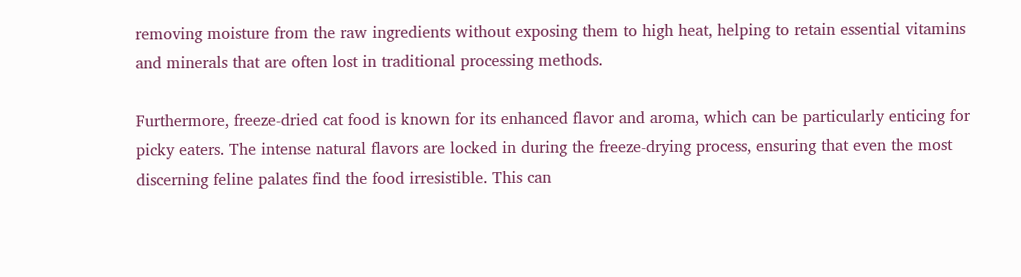removing moisture from the raw ingredients without exposing them to high heat, helping to retain essential vitamins and minerals that are often lost in traditional processing methods.

Furthermore, freeze-dried cat food is known for its enhanced flavor and aroma, which can be particularly enticing for picky eaters. The intense natural flavors are locked in during the freeze-drying process, ensuring that even the most discerning feline palates find the food irresistible. This can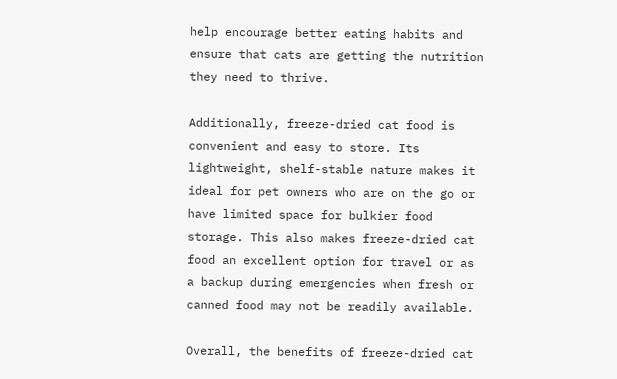help encourage better eating habits and ensure that cats are getting the nutrition they need to thrive.

Additionally, freeze-dried cat food is convenient and easy to store. Its lightweight, shelf-stable nature makes it ideal for pet owners who are on the go or have limited space for bulkier food storage. This also makes freeze-dried cat food an excellent option for travel or as a backup during emergencies when fresh or canned food may not be readily available.

Overall, the benefits of freeze-dried cat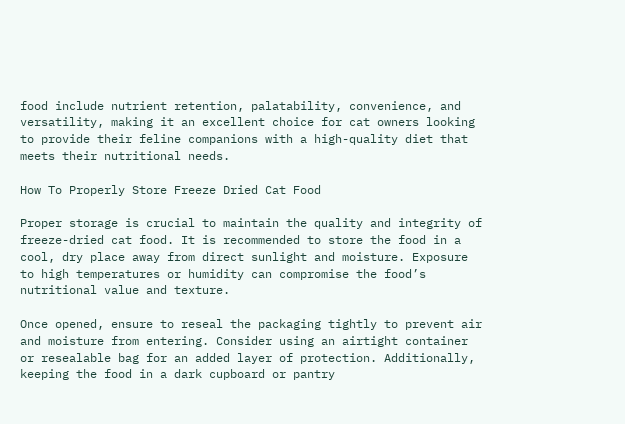food include nutrient retention, palatability, convenience, and versatility, making it an excellent choice for cat owners looking to provide their feline companions with a high-quality diet that meets their nutritional needs.

How To Properly Store Freeze Dried Cat Food

Proper storage is crucial to maintain the quality and integrity of freeze-dried cat food. It is recommended to store the food in a cool, dry place away from direct sunlight and moisture. Exposure to high temperatures or humidity can compromise the food’s nutritional value and texture.

Once opened, ensure to reseal the packaging tightly to prevent air and moisture from entering. Consider using an airtight container or resealable bag for an added layer of protection. Additionally, keeping the food in a dark cupboard or pantry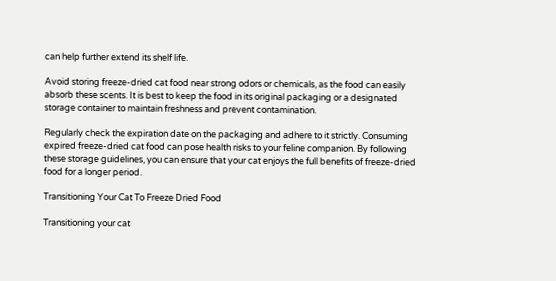can help further extend its shelf life.

Avoid storing freeze-dried cat food near strong odors or chemicals, as the food can easily absorb these scents. It is best to keep the food in its original packaging or a designated storage container to maintain freshness and prevent contamination.

Regularly check the expiration date on the packaging and adhere to it strictly. Consuming expired freeze-dried cat food can pose health risks to your feline companion. By following these storage guidelines, you can ensure that your cat enjoys the full benefits of freeze-dried food for a longer period.

Transitioning Your Cat To Freeze Dried Food

Transitioning your cat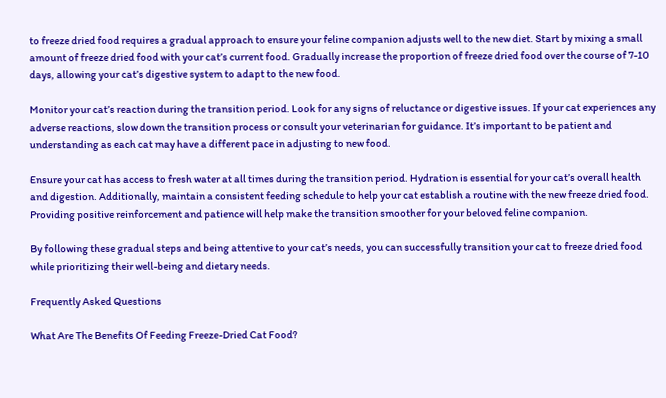to freeze dried food requires a gradual approach to ensure your feline companion adjusts well to the new diet. Start by mixing a small amount of freeze dried food with your cat’s current food. Gradually increase the proportion of freeze dried food over the course of 7-10 days, allowing your cat’s digestive system to adapt to the new food.

Monitor your cat’s reaction during the transition period. Look for any signs of reluctance or digestive issues. If your cat experiences any adverse reactions, slow down the transition process or consult your veterinarian for guidance. It’s important to be patient and understanding as each cat may have a different pace in adjusting to new food.

Ensure your cat has access to fresh water at all times during the transition period. Hydration is essential for your cat’s overall health and digestion. Additionally, maintain a consistent feeding schedule to help your cat establish a routine with the new freeze dried food. Providing positive reinforcement and patience will help make the transition smoother for your beloved feline companion.

By following these gradual steps and being attentive to your cat’s needs, you can successfully transition your cat to freeze dried food while prioritizing their well-being and dietary needs.

Frequently Asked Questions

What Are The Benefits Of Feeding Freeze-Dried Cat Food?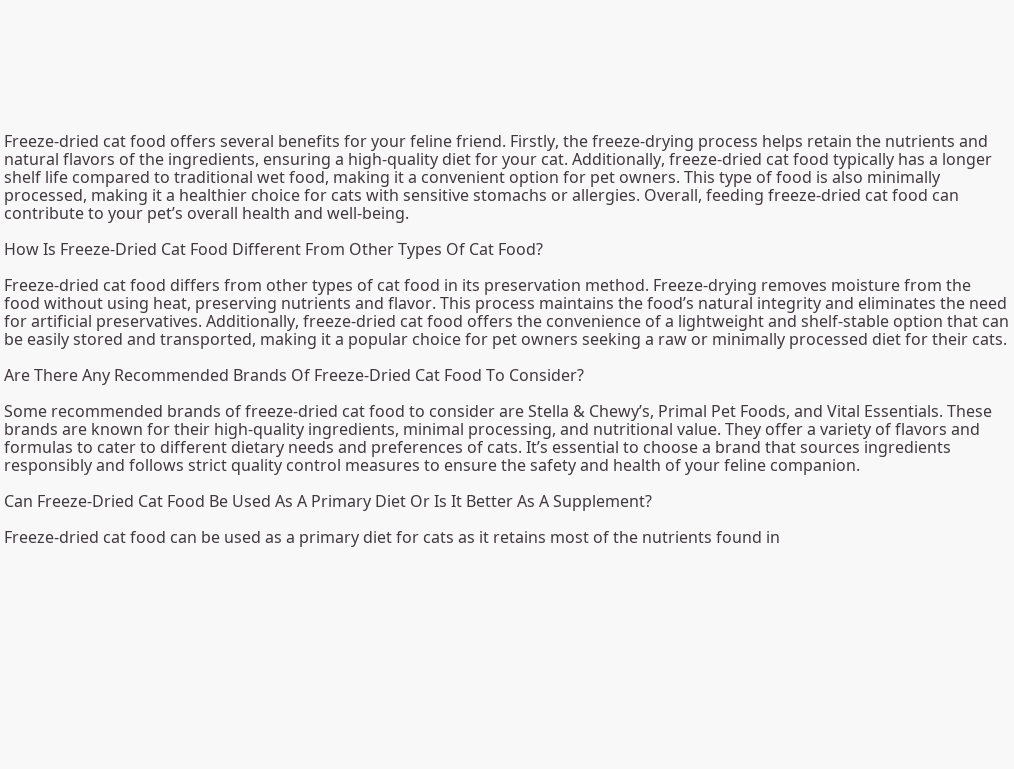Freeze-dried cat food offers several benefits for your feline friend. Firstly, the freeze-drying process helps retain the nutrients and natural flavors of the ingredients, ensuring a high-quality diet for your cat. Additionally, freeze-dried cat food typically has a longer shelf life compared to traditional wet food, making it a convenient option for pet owners. This type of food is also minimally processed, making it a healthier choice for cats with sensitive stomachs or allergies. Overall, feeding freeze-dried cat food can contribute to your pet’s overall health and well-being.

How Is Freeze-Dried Cat Food Different From Other Types Of Cat Food?

Freeze-dried cat food differs from other types of cat food in its preservation method. Freeze-drying removes moisture from the food without using heat, preserving nutrients and flavor. This process maintains the food’s natural integrity and eliminates the need for artificial preservatives. Additionally, freeze-dried cat food offers the convenience of a lightweight and shelf-stable option that can be easily stored and transported, making it a popular choice for pet owners seeking a raw or minimally processed diet for their cats.

Are There Any Recommended Brands Of Freeze-Dried Cat Food To Consider?

Some recommended brands of freeze-dried cat food to consider are Stella & Chewy’s, Primal Pet Foods, and Vital Essentials. These brands are known for their high-quality ingredients, minimal processing, and nutritional value. They offer a variety of flavors and formulas to cater to different dietary needs and preferences of cats. It’s essential to choose a brand that sources ingredients responsibly and follows strict quality control measures to ensure the safety and health of your feline companion.

Can Freeze-Dried Cat Food Be Used As A Primary Diet Or Is It Better As A Supplement?

Freeze-dried cat food can be used as a primary diet for cats as it retains most of the nutrients found in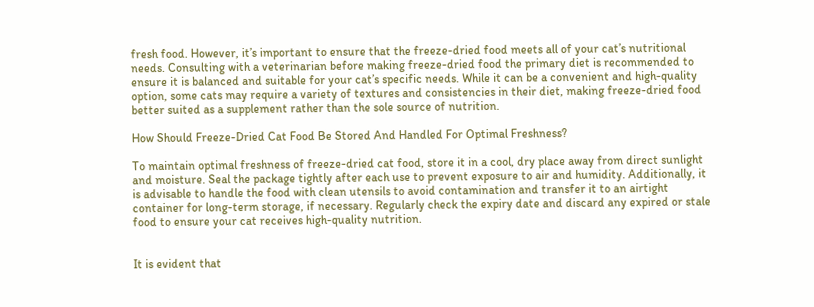fresh food. However, it’s important to ensure that the freeze-dried food meets all of your cat’s nutritional needs. Consulting with a veterinarian before making freeze-dried food the primary diet is recommended to ensure it is balanced and suitable for your cat’s specific needs. While it can be a convenient and high-quality option, some cats may require a variety of textures and consistencies in their diet, making freeze-dried food better suited as a supplement rather than the sole source of nutrition.

How Should Freeze-Dried Cat Food Be Stored And Handled For Optimal Freshness?

To maintain optimal freshness of freeze-dried cat food, store it in a cool, dry place away from direct sunlight and moisture. Seal the package tightly after each use to prevent exposure to air and humidity. Additionally, it is advisable to handle the food with clean utensils to avoid contamination and transfer it to an airtight container for long-term storage, if necessary. Regularly check the expiry date and discard any expired or stale food to ensure your cat receives high-quality nutrition.


It is evident that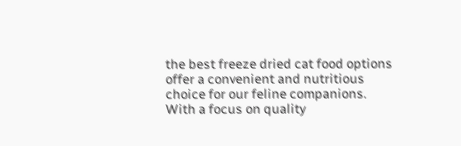the best freeze dried cat food options offer a convenient and nutritious choice for our feline companions. With a focus on quality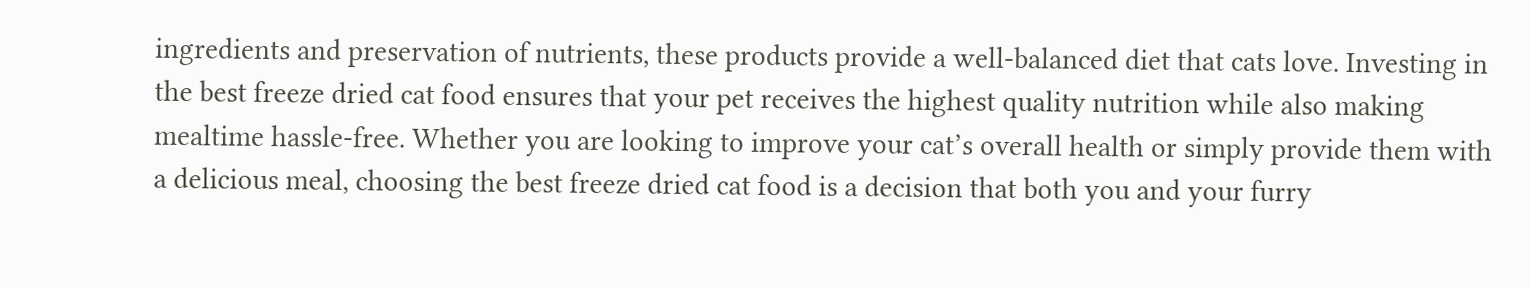ingredients and preservation of nutrients, these products provide a well-balanced diet that cats love. Investing in the best freeze dried cat food ensures that your pet receives the highest quality nutrition while also making mealtime hassle-free. Whether you are looking to improve your cat’s overall health or simply provide them with a delicious meal, choosing the best freeze dried cat food is a decision that both you and your furry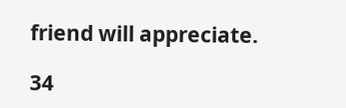friend will appreciate.

34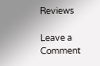Reviews

Leave a Comment